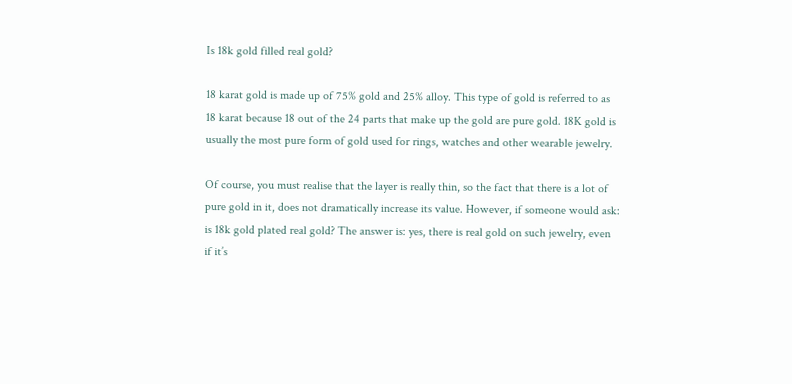Is 18k gold filled real gold?

18 karat gold is made up of 75% gold and 25% alloy. This type of gold is referred to as 18 karat because 18 out of the 24 parts that make up the gold are pure gold. 18K gold is usually the most pure form of gold used for rings, watches and other wearable jewelry.

Of course, you must realise that the layer is really thin, so the fact that there is a lot of pure gold in it, does not dramatically increase its value. However, if someone would ask: is 18k gold plated real gold? The answer is: yes, there is real gold on such jewelry, even if it’s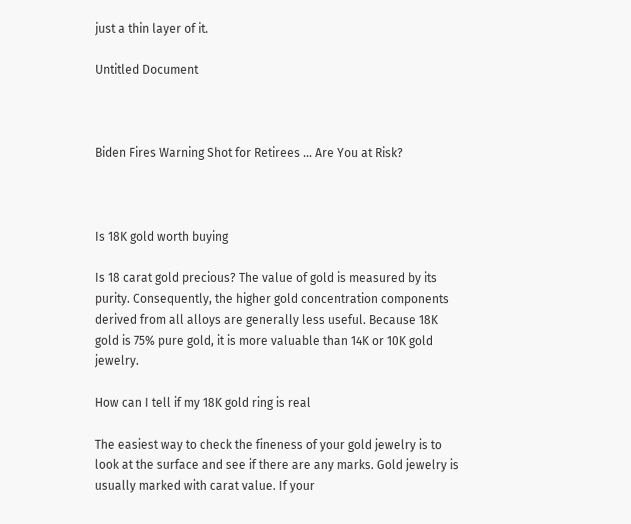just a thin layer of it.

Untitled Document



Biden Fires Warning Shot for Retirees ... Are You at Risk?



Is 18K gold worth buying

Is 18 carat gold precious? The value of gold is measured by its purity. Consequently, the higher gold concentration components derived from all alloys are generally less useful. Because 18K gold is 75% pure gold, it is more valuable than 14K or 10K gold jewelry.

How can I tell if my 18K gold ring is real

The easiest way to check the fineness of your gold jewelry is to look at the surface and see if there are any marks. Gold jewelry is usually marked with carat value. If your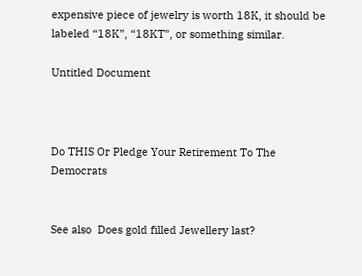expensive piece of jewelry is worth 18K, it should be labeled “18K”, “18KT”, or something similar.

Untitled Document



Do THIS Or Pledge Your Retirement To The Democrats


See also  Does gold filled Jewellery last?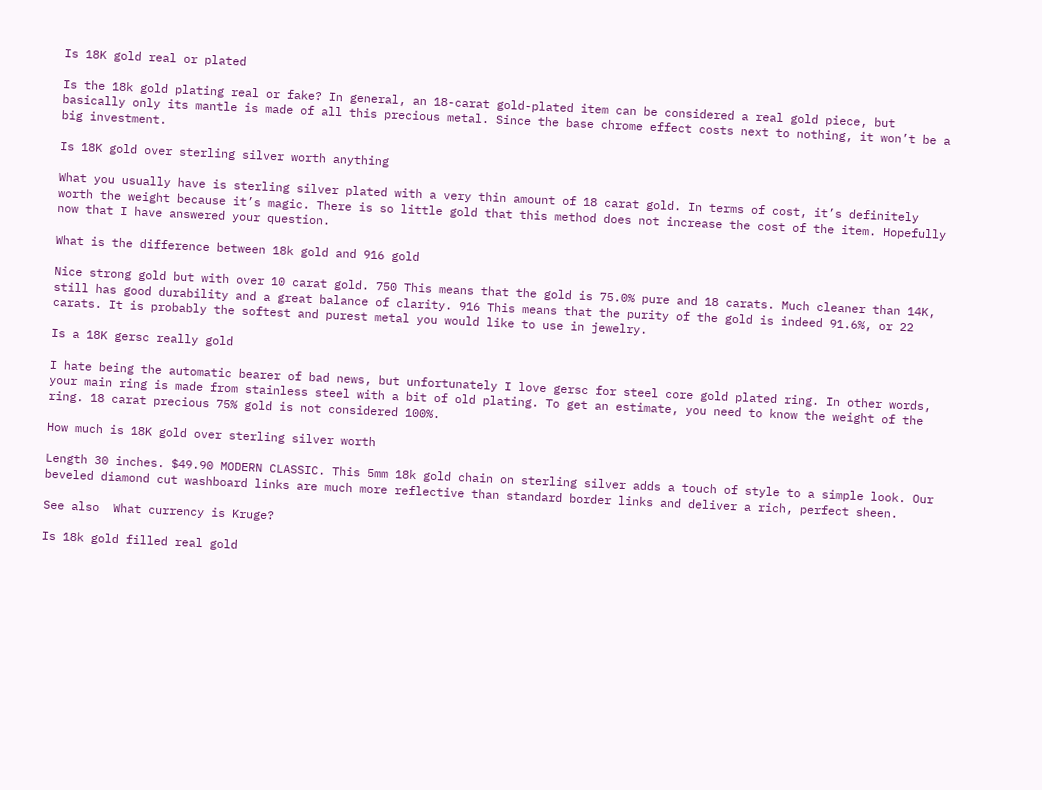Is 18K gold real or plated

Is the 18k gold plating real or fake? In general, an 18-carat gold-plated item can be considered a real gold piece, but basically only its mantle is made of all this precious metal. Since the base chrome effect costs next to nothing, it won’t be a big investment.

Is 18K gold over sterling silver worth anything

What you usually have is sterling silver plated with a very thin amount of 18 carat gold. In terms of cost, it’s definitely worth the weight because it’s magic. There is so little gold that this method does not increase the cost of the item. Hopefully now that I have answered your question.

What is the difference between 18k gold and 916 gold

Nice strong gold but with over 10 carat gold. 750 This means that the gold is 75.0% pure and 18 carats. Much cleaner than 14K, still has good durability and a great balance of clarity. 916 This means that the purity of the gold is indeed 91.6%, or 22 carats. It is probably the softest and purest metal you would like to use in jewelry.

Is a 18K gersc really gold

I hate being the automatic bearer of bad news, but unfortunately I love gersc for steel core gold plated ring. In other words, your main ring is made from stainless steel with a bit of old plating. To get an estimate, you need to know the weight of the ring. 18 carat precious 75% gold is not considered 100%.

How much is 18K gold over sterling silver worth

Length 30 inches. $49.90 MODERN CLASSIC. This 5mm 18k gold chain on sterling silver adds a touch of style to a simple look. Our beveled diamond cut washboard links are much more reflective than standard border links and deliver a rich, perfect sheen.

See also  What currency is Kruge?

Is 18k gold filled real gold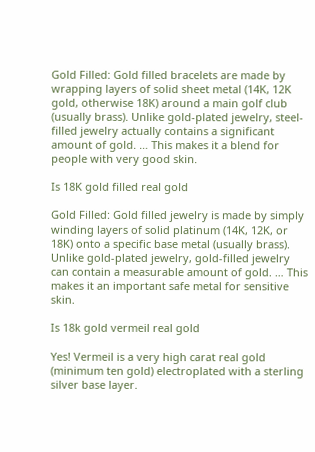Gold Filled: Gold filled bracelets are made by wrapping layers of solid sheet metal (14K, 12K gold, otherwise 18K) around a main golf club (usually brass). Unlike gold-plated jewelry, steel-filled jewelry actually contains a significant amount of gold. … This makes it a blend for people with very good skin.

Is 18K gold filled real gold

Gold Filled: Gold filled jewelry is made by simply winding layers of solid platinum (14K, 12K, or 18K) onto a specific base metal (usually brass). Unlike gold-plated jewelry, gold-filled jewelry can contain a measurable amount of gold. … This makes it an important safe metal for sensitive skin.

Is 18k gold vermeil real gold

Yes! Vermeil is a very high carat real gold (minimum ten gold) electroplated with a sterling silver base layer.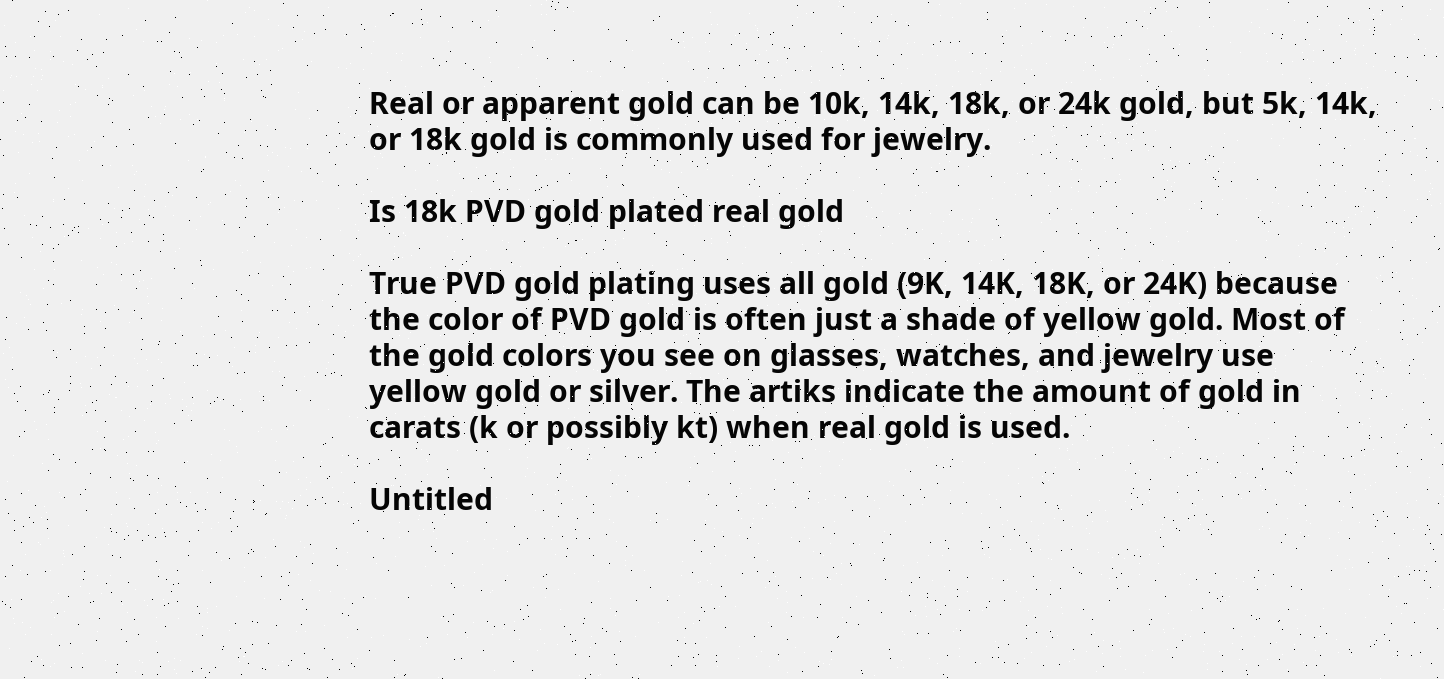Real or apparent gold can be 10k, 14k, 18k, or 24k gold, but 5k, 14k, or 18k gold is commonly used for jewelry.

Is 18k PVD gold plated real gold

True PVD gold plating uses all gold (9K, 14K, 18K, or 24K) because the color of PVD gold is often just a shade of yellow gold. Most of the gold colors you see on glasses, watches, and jewelry use yellow gold or silver. The artiks indicate the amount of gold in carats (k or possibly kt) when real gold is used.

Untitled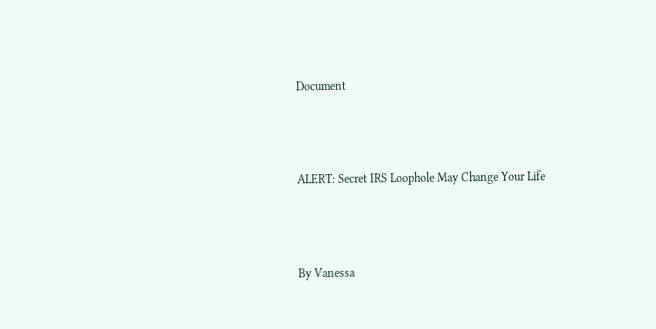Document



ALERT: Secret IRS Loophole May Change Your Life



By Vanessa